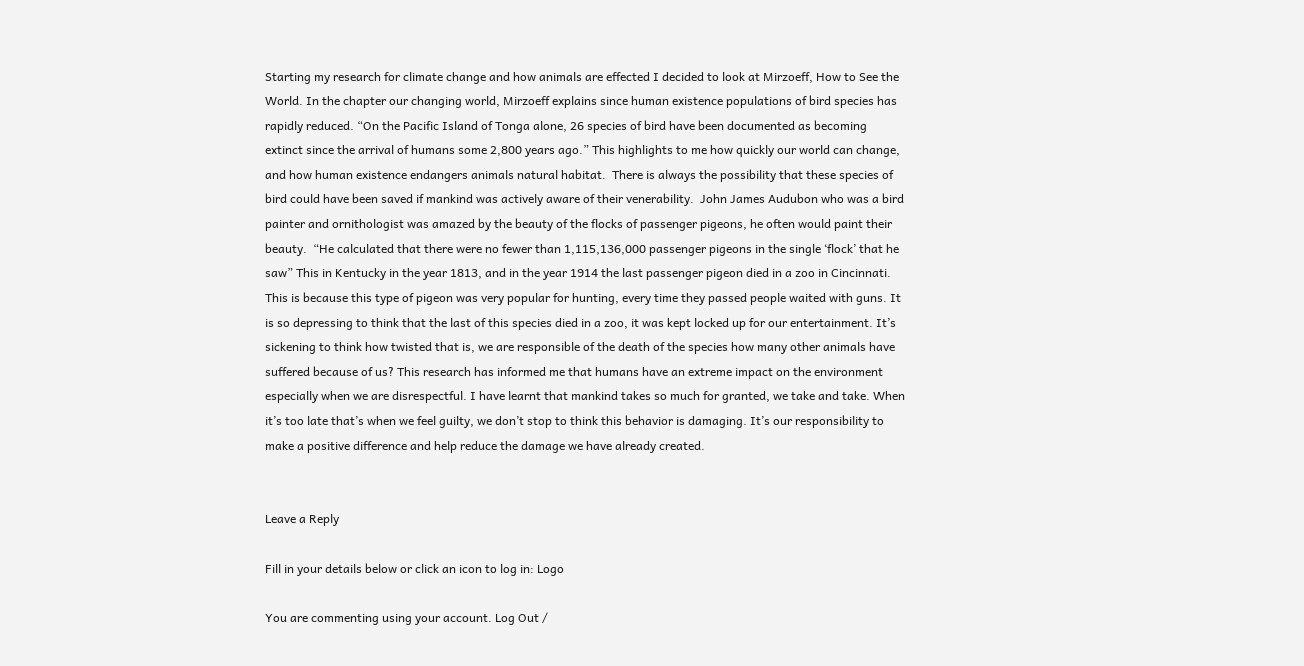Starting my research for climate change and how animals are effected I decided to look at Mirzoeff, How to See the World. In the chapter our changing world, Mirzoeff explains since human existence populations of bird species has rapidly reduced. “On the Pacific Island of Tonga alone, 26 species of bird have been documented as becoming extinct since the arrival of humans some 2,800 years ago.” This highlights to me how quickly our world can change, and how human existence endangers animals natural habitat.  There is always the possibility that these species of bird could have been saved if mankind was actively aware of their venerability.  John James Audubon who was a bird painter and ornithologist was amazed by the beauty of the flocks of passenger pigeons, he often would paint their beauty.  “He calculated that there were no fewer than 1,115,136,000 passenger pigeons in the single ‘flock’ that he saw” This in Kentucky in the year 1813, and in the year 1914 the last passenger pigeon died in a zoo in Cincinnati. This is because this type of pigeon was very popular for hunting, every time they passed people waited with guns. It is so depressing to think that the last of this species died in a zoo, it was kept locked up for our entertainment. It’s sickening to think how twisted that is, we are responsible of the death of the species how many other animals have suffered because of us? This research has informed me that humans have an extreme impact on the environment especially when we are disrespectful. I have learnt that mankind takes so much for granted, we take and take. When it’s too late that’s when we feel guilty, we don’t stop to think this behavior is damaging. It’s our responsibility to make a positive difference and help reduce the damage we have already created.


Leave a Reply

Fill in your details below or click an icon to log in: Logo

You are commenting using your account. Log Out /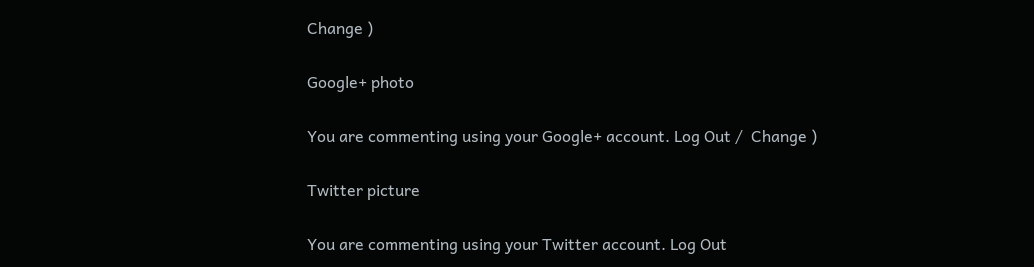Change )

Google+ photo

You are commenting using your Google+ account. Log Out /  Change )

Twitter picture

You are commenting using your Twitter account. Log Out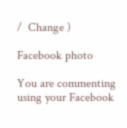/  Change )

Facebook photo

You are commenting using your Facebook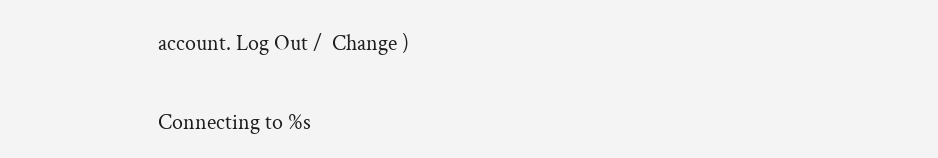account. Log Out /  Change )


Connecting to %s